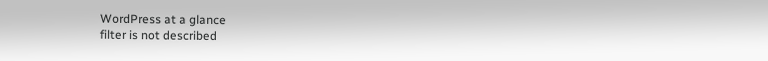WordPress at a glance
filter is not described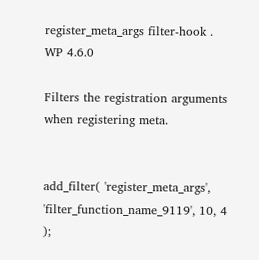register_meta_args filter-hook . WP 4.6.0

Filters the registration arguments when registering meta.


add_filter( 'register_meta_args', 'filter_function_name_9119', 10, 4 );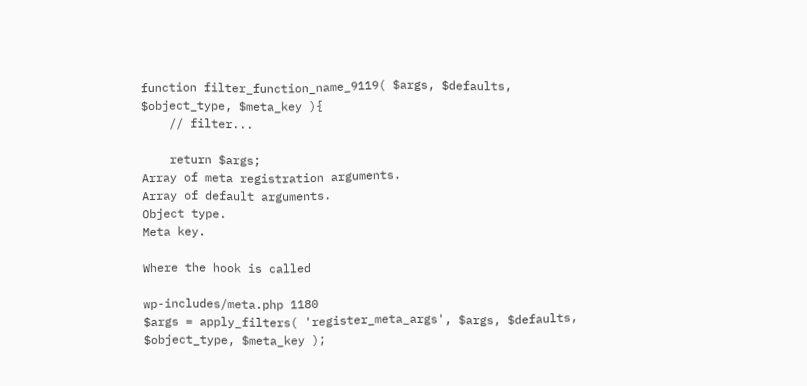function filter_function_name_9119( $args, $defaults, $object_type, $meta_key ){
    // filter...

    return $args;
Array of meta registration arguments.
Array of default arguments.
Object type.
Meta key.

Where the hook is called

wp-includes/meta.php 1180
$args = apply_filters( 'register_meta_args', $args, $defaults, $object_type, $meta_key );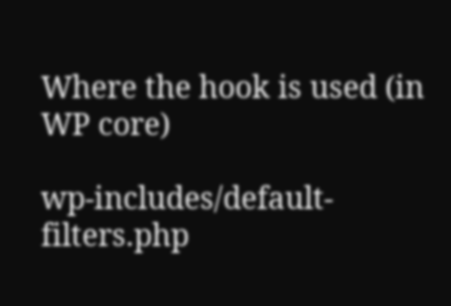Where the hook is used (in WP core)

wp-includes/default-filters.php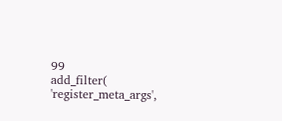99
add_filter( 'register_meta_args',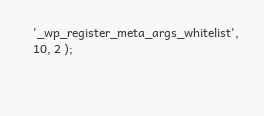'_wp_register_meta_args_whitelist', 10, 2 );